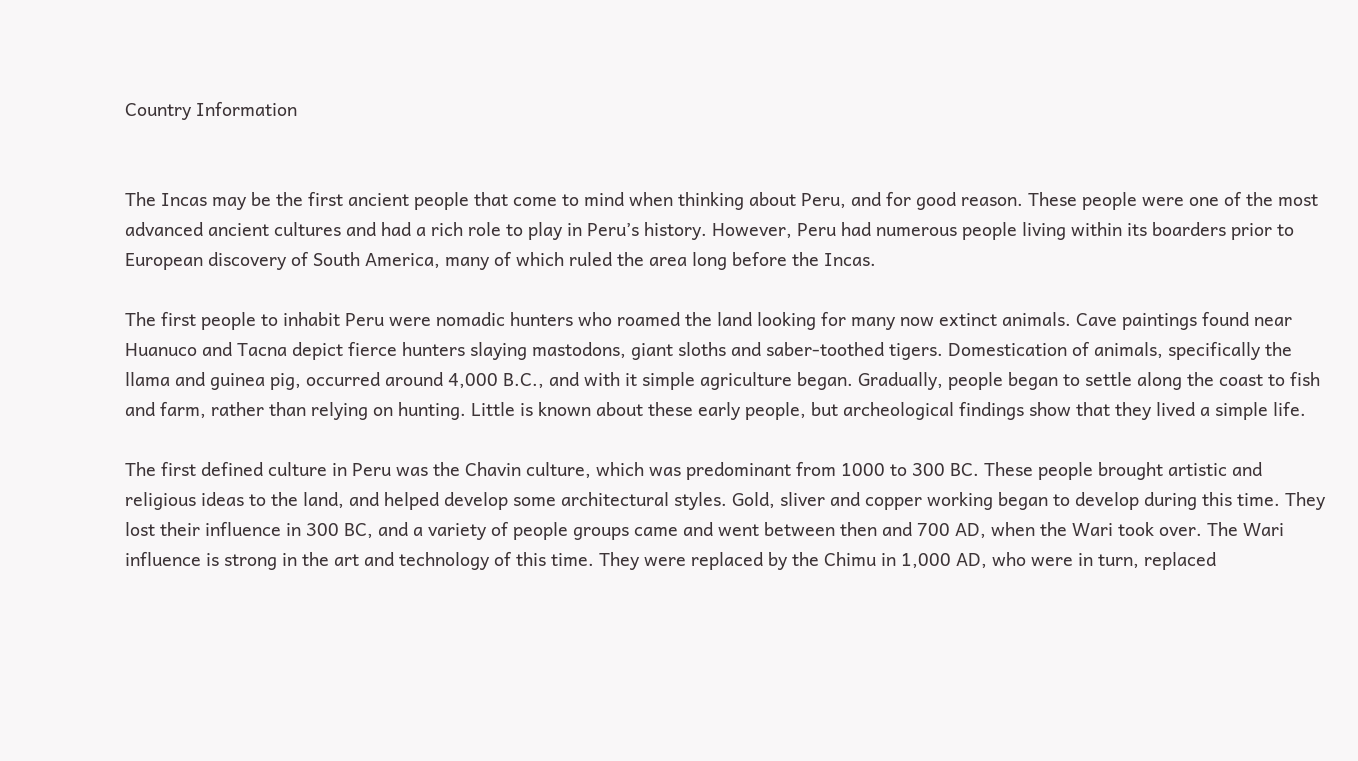Country Information


The Incas may be the first ancient people that come to mind when thinking about Peru, and for good reason. These people were one of the most advanced ancient cultures and had a rich role to play in Peru’s history. However, Peru had numerous people living within its boarders prior to European discovery of South America, many of which ruled the area long before the Incas.

The first people to inhabit Peru were nomadic hunters who roamed the land looking for many now extinct animals. Cave paintings found near Huanuco and Tacna depict fierce hunters slaying mastodons, giant sloths and saber-toothed tigers. Domestication of animals, specifically the llama and guinea pig, occurred around 4,000 B.C., and with it simple agriculture began. Gradually, people began to settle along the coast to fish and farm, rather than relying on hunting. Little is known about these early people, but archeological findings show that they lived a simple life.

The first defined culture in Peru was the Chavin culture, which was predominant from 1000 to 300 BC. These people brought artistic and religious ideas to the land, and helped develop some architectural styles. Gold, sliver and copper working began to develop during this time. They lost their influence in 300 BC, and a variety of people groups came and went between then and 700 AD, when the Wari took over. The Wari influence is strong in the art and technology of this time. They were replaced by the Chimu in 1,000 AD, who were in turn, replaced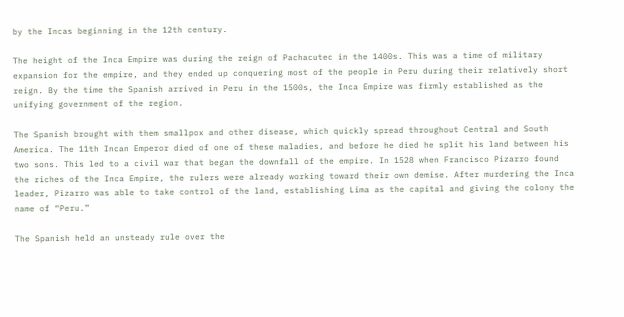by the Incas beginning in the 12th century.

The height of the Inca Empire was during the reign of Pachacutec in the 1400s. This was a time of military expansion for the empire, and they ended up conquering most of the people in Peru during their relatively short reign. By the time the Spanish arrived in Peru in the 1500s, the Inca Empire was firmly established as the unifying government of the region.

The Spanish brought with them smallpox and other disease, which quickly spread throughout Central and South America. The 11th Incan Emperor died of one of these maladies, and before he died he split his land between his two sons. This led to a civil war that began the downfall of the empire. In 1528 when Francisco Pizarro found the riches of the Inca Empire, the rulers were already working toward their own demise. After murdering the Inca leader, Pizarro was able to take control of the land, establishing Lima as the capital and giving the colony the name of “Peru.”

The Spanish held an unsteady rule over the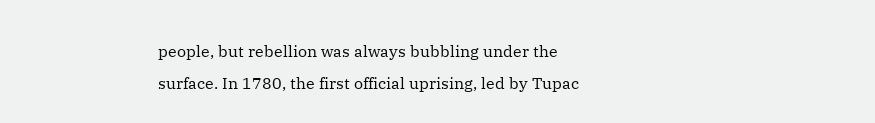people, but rebellion was always bubbling under the surface. In 1780, the first official uprising, led by Tupac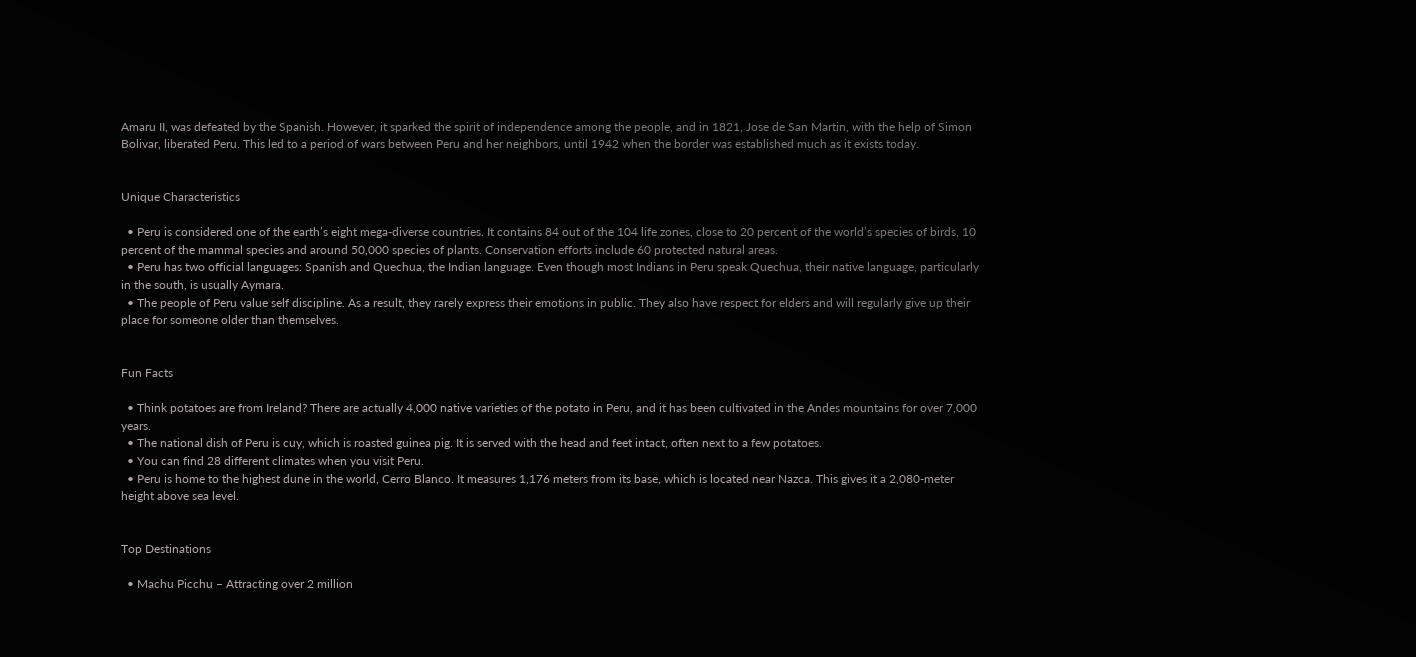Amaru II, was defeated by the Spanish. However, it sparked the spirit of independence among the people, and in 1821, Jose de San Martin, with the help of Simon Bolivar, liberated Peru. This led to a period of wars between Peru and her neighbors, until 1942 when the border was established much as it exists today.


Unique Characteristics

  • Peru is considered one of the earth’s eight mega-diverse countries. It contains 84 out of the 104 life zones, close to 20 percent of the world’s species of birds, 10 percent of the mammal species and around 50,000 species of plants. Conservation efforts include 60 protected natural areas.
  • Peru has two official languages: Spanish and Quechua, the Indian language. Even though most Indians in Peru speak Quechua, their native language, particularly in the south, is usually Aymara.
  • The people of Peru value self discipline. As a result, they rarely express their emotions in public. They also have respect for elders and will regularly give up their place for someone older than themselves.


Fun Facts

  • Think potatoes are from Ireland? There are actually 4,000 native varieties of the potato in Peru, and it has been cultivated in the Andes mountains for over 7,000 years.
  • The national dish of Peru is cuy, which is roasted guinea pig. It is served with the head and feet intact, often next to a few potatoes.
  • You can find 28 different climates when you visit Peru.
  • Peru is home to the highest dune in the world, Cerro Blanco. It measures 1,176 meters from its base, which is located near Nazca. This gives it a 2,080-meter height above sea level.


Top Destinations

  • Machu Picchu – Attracting over 2 million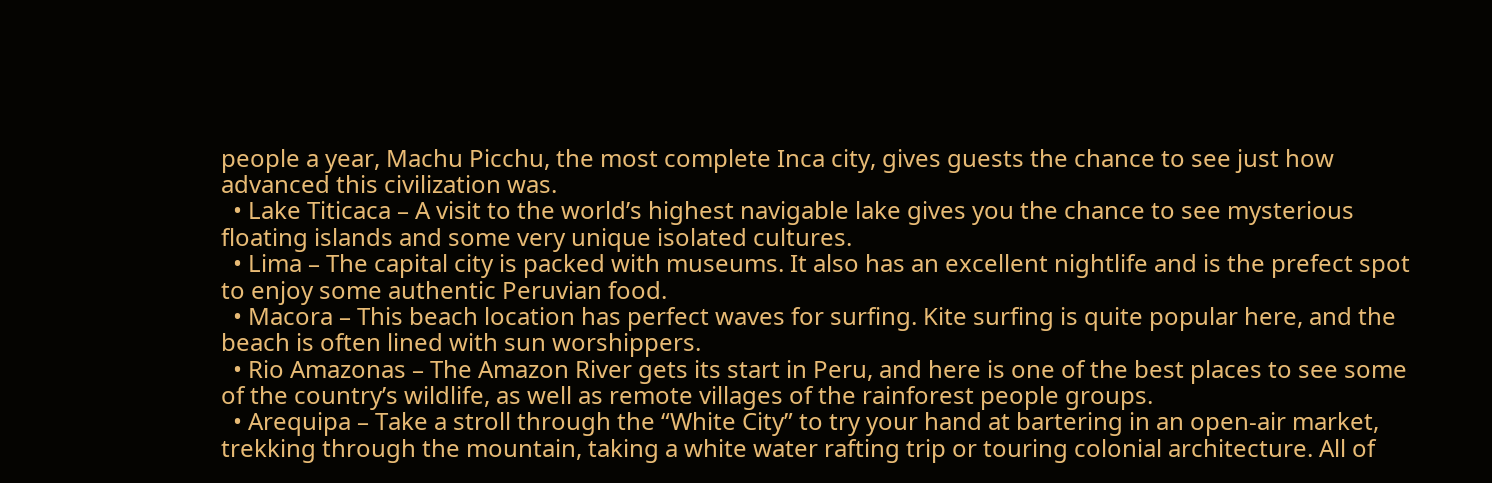people a year, Machu Picchu, the most complete Inca city, gives guests the chance to see just how advanced this civilization was.
  • Lake Titicaca – A visit to the world’s highest navigable lake gives you the chance to see mysterious floating islands and some very unique isolated cultures.
  • Lima – The capital city is packed with museums. It also has an excellent nightlife and is the prefect spot to enjoy some authentic Peruvian food.
  • Macora – This beach location has perfect waves for surfing. Kite surfing is quite popular here, and the beach is often lined with sun worshippers.
  • Rio Amazonas – The Amazon River gets its start in Peru, and here is one of the best places to see some of the country’s wildlife, as well as remote villages of the rainforest people groups.
  • Arequipa – Take a stroll through the “White City” to try your hand at bartering in an open-air market, trekking through the mountain, taking a white water rafting trip or touring colonial architecture. All of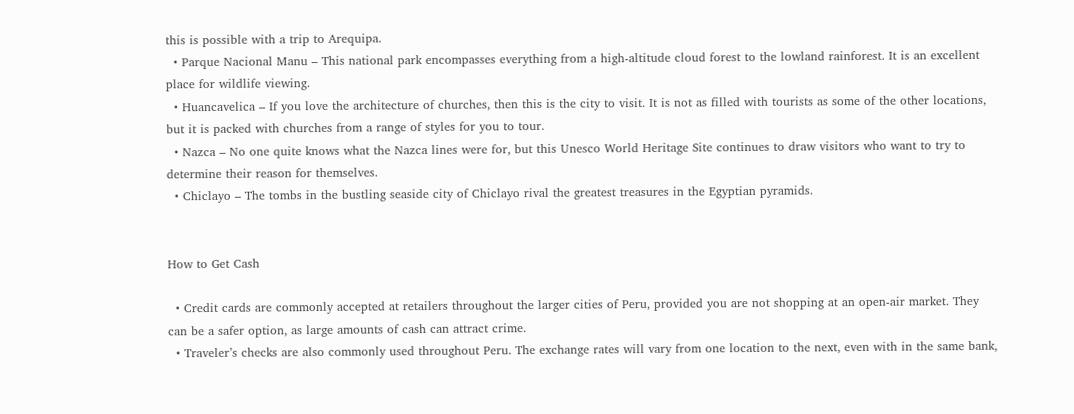this is possible with a trip to Arequipa.
  • Parque Nacional Manu – This national park encompasses everything from a high-altitude cloud forest to the lowland rainforest. It is an excellent place for wildlife viewing.
  • Huancavelica – If you love the architecture of churches, then this is the city to visit. It is not as filled with tourists as some of the other locations, but it is packed with churches from a range of styles for you to tour.
  • Nazca – No one quite knows what the Nazca lines were for, but this Unesco World Heritage Site continues to draw visitors who want to try to determine their reason for themselves.
  • Chiclayo – The tombs in the bustling seaside city of Chiclayo rival the greatest treasures in the Egyptian pyramids.


How to Get Cash

  • Credit cards are commonly accepted at retailers throughout the larger cities of Peru, provided you are not shopping at an open-air market. They can be a safer option, as large amounts of cash can attract crime.
  • Traveler’s checks are also commonly used throughout Peru. The exchange rates will vary from one location to the next, even with in the same bank,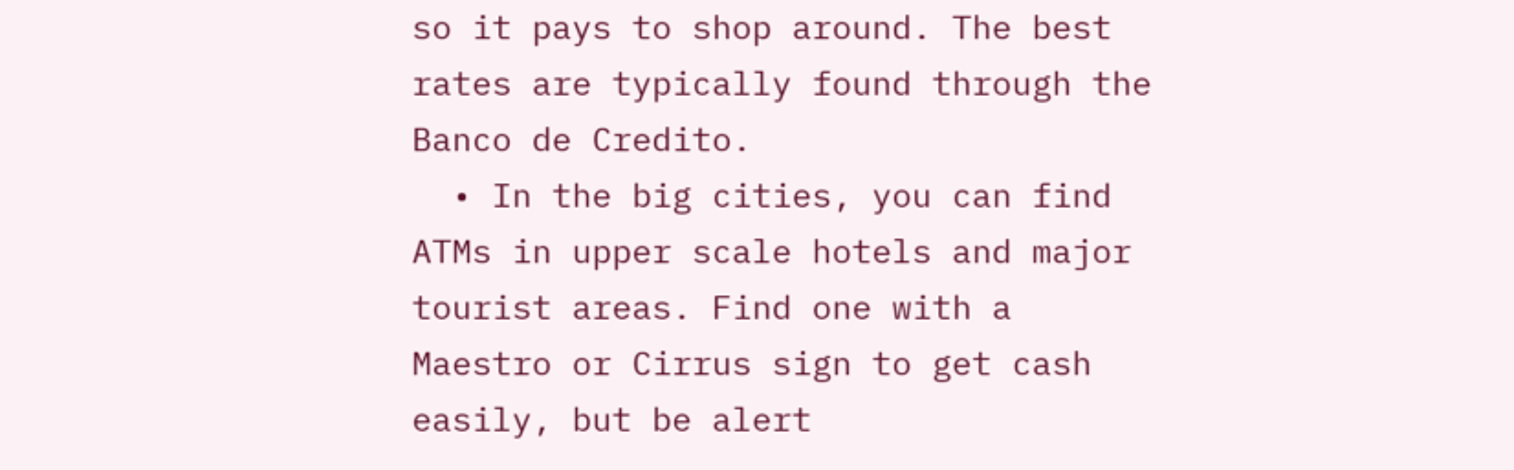so it pays to shop around. The best rates are typically found through the Banco de Credito.
  • In the big cities, you can find ATMs in upper scale hotels and major tourist areas. Find one with a Maestro or Cirrus sign to get cash easily, but be alert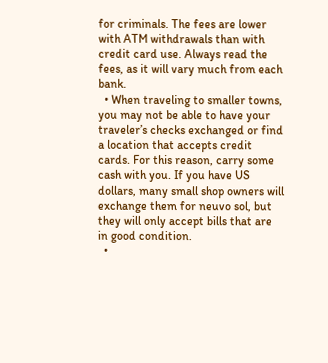for criminals. The fees are lower with ATM withdrawals than with credit card use. Always read the fees, as it will vary much from each bank.
  • When traveling to smaller towns, you may not be able to have your traveler’s checks exchanged or find a location that accepts credit cards. For this reason, carry some cash with you. If you have US dollars, many small shop owners will exchange them for neuvo sol, but they will only accept bills that are in good condition.
  •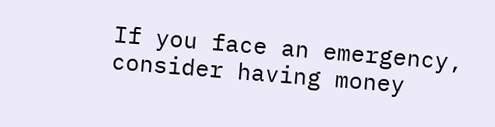If you face an emergency, consider having money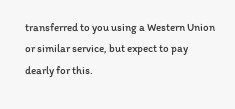transferred to you using a Western Union or similar service, but expect to pay dearly for this.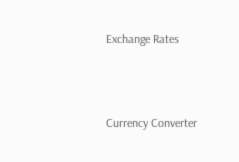Exchange Rates



Currency Converter